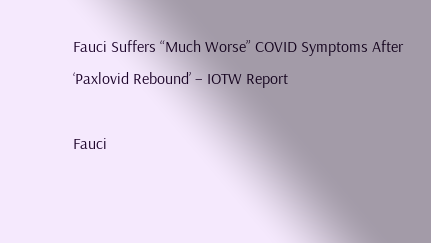Fauci Suffers “Much Worse” COVID Symptoms After ‘Paxlovid Rebound’ – IOTW Report

Fauci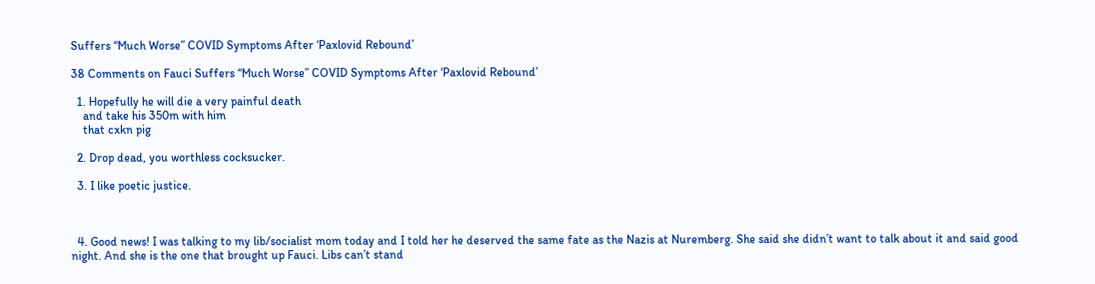Suffers “Much Worse” COVID Symptoms After ‘Paxlovid Rebound’

38 Comments on Fauci Suffers “Much Worse” COVID Symptoms After ‘Paxlovid Rebound’

  1. Hopefully he will die a very painful death
    and take his 350m with him
    that cxkn pig

  2. Drop dead, you worthless cocksucker.

  3. I like poetic justice.



  4. Good news! I was talking to my lib/socialist mom today and I told her he deserved the same fate as the Nazis at Nuremberg. She said she didn’t want to talk about it and said good night. And she is the one that brought up Fauci. Libs can’t stand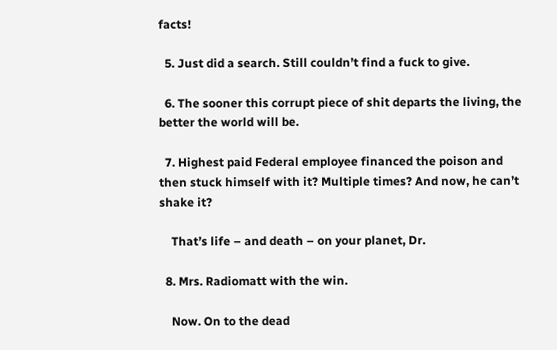facts!

  5. Just did a search. Still couldn’t find a fuck to give.

  6. The sooner this corrupt piece of shit departs the living, the better the world will be.

  7. Highest paid Federal employee financed the poison and then stuck himself with it? Multiple times? And now, he can’t shake it?

    That’s life – and death – on your planet, Dr.

  8. Mrs. Radiomatt with the win.

    Now. On to the dead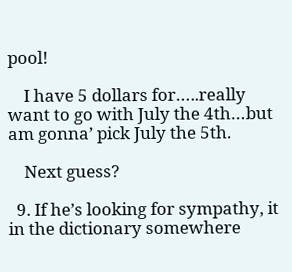pool!

    I have 5 dollars for…..really want to go with July the 4th…but am gonna’ pick July the 5th.

    Next guess?

  9. If he’s looking for sympathy, it in the dictionary somewhere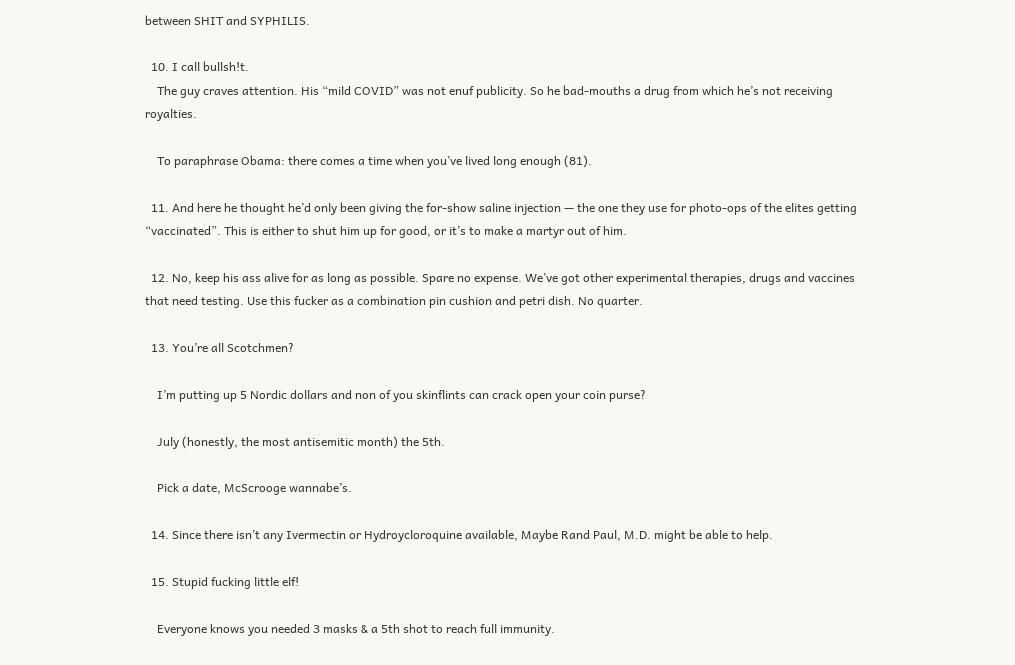between SHIT and SYPHILIS.

  10. I call bullsh!t.
    The guy craves attention. His “mild COVID” was not enuf publicity. So he bad-mouths a drug from which he’s not receiving royalties.

    To paraphrase Obama: there comes a time when you’ve lived long enough (81).

  11. And here he thought he’d only been giving the for-show saline injection — the one they use for photo-ops of the elites getting “vaccinated”. This is either to shut him up for good, or it’s to make a martyr out of him.

  12. No, keep his ass alive for as long as possible. Spare no expense. We’ve got other experimental therapies, drugs and vaccines that need testing. Use this fucker as a combination pin cushion and petri dish. No quarter.

  13. You’re all Scotchmen?

    I’m putting up 5 Nordic dollars and non of you skinflints can crack open your coin purse?

    July (honestly, the most antisemitic month) the 5th.

    Pick a date, McScrooge wannabe’s.

  14. Since there isn’t any Ivermectin or Hydroycloroquine available, Maybe Rand Paul, M.D. might be able to help.

  15. Stupid fucking little elf!

    Everyone knows you needed 3 masks & a 5th shot to reach full immunity.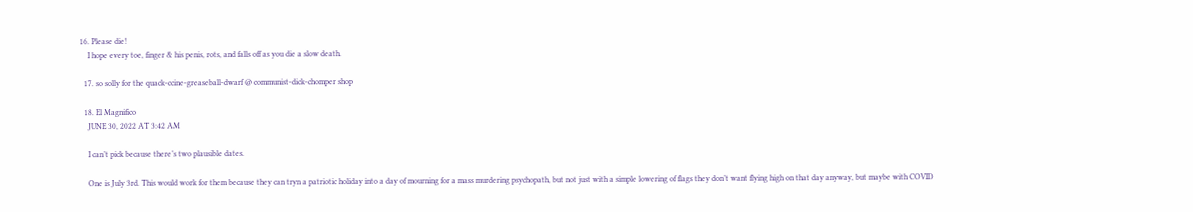16. Please die!
    I hope every toe, finger & his penis, rots, and falls off as you die a slow death.

  17. so solly for the quack-ccine-greaseball-dwarf @ communist-dick-chomper shop

  18. El Magnifico
    JUNE 30, 2022 AT 3:42 AM

    I can’t pick because there’s two plausible dates.

    One is July 3rd. This would work for them because they can tryn a patriotic holiday into a day of mourning for a mass murdering psychopath, but not just with a simple lowering of flags they don’t want flying high on that day anyway, but maybe with COVID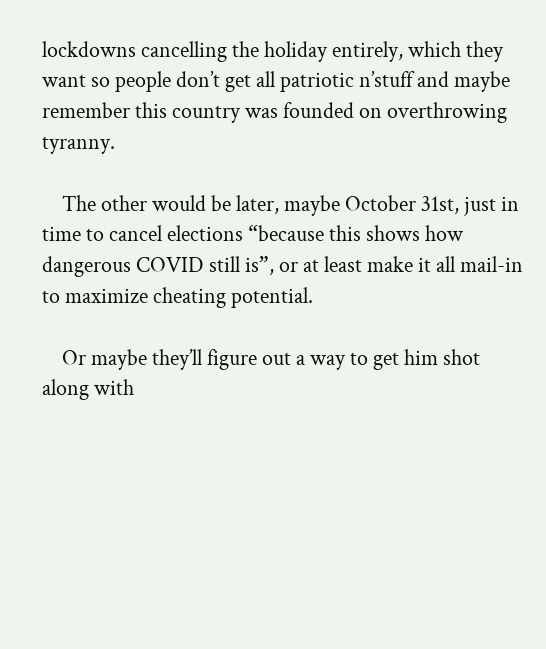lockdowns cancelling the holiday entirely, which they want so people don’t get all patriotic n’stuff and maybe remember this country was founded on overthrowing tyranny.

    The other would be later, maybe October 31st, just in time to cancel elections “because this shows how dangerous COVID still is”, or at least make it all mail-in to maximize cheating potential.

    Or maybe they’ll figure out a way to get him shot along with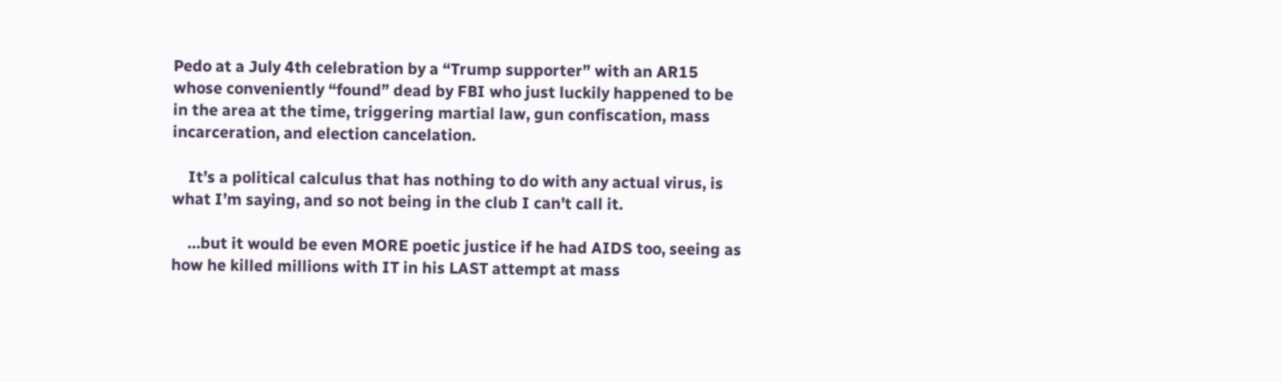Pedo at a July 4th celebration by a “Trump supporter” with an AR15 whose conveniently “found” dead by FBI who just luckily happened to be in the area at the time, triggering martial law, gun confiscation, mass incarceration, and election cancelation.

    It’s a political calculus that has nothing to do with any actual virus, is what I’m saying, and so not being in the club I can’t call it.

    …but it would be even MORE poetic justice if he had AIDS too, seeing as how he killed millions with IT in his LAST attempt at mass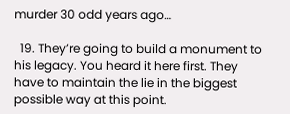murder 30 odd years ago…

  19. They’re going to build a monument to his legacy. You heard it here first. They have to maintain the lie in the biggest possible way at this point.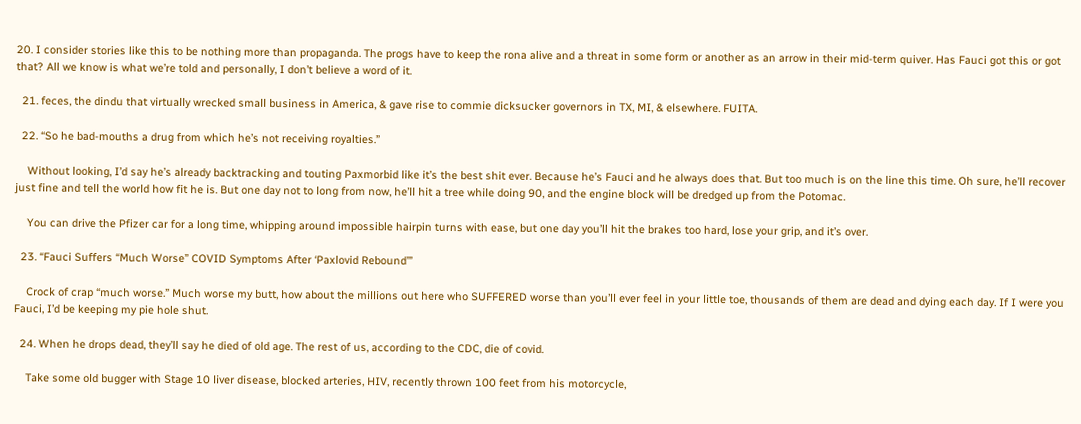20. I consider stories like this to be nothing more than propaganda. The progs have to keep the rona alive and a threat in some form or another as an arrow in their mid-term quiver. Has Fauci got this or got that? All we know is what we’re told and personally, I don’t believe a word of it.

  21. feces, the dindu that virtually wrecked small business in America, & gave rise to commie dicksucker governors in TX, MI, & elsewhere. FUITA.

  22. “So he bad-mouths a drug from which he’s not receiving royalties.”

    Without looking, I’d say he’s already backtracking and touting Paxmorbid like it’s the best shit ever. Because he’s Fauci and he always does that. But too much is on the line this time. Oh sure, he’ll recover just fine and tell the world how fit he is. But one day not to long from now, he’ll hit a tree while doing 90, and the engine block will be dredged up from the Potomac.

    You can drive the Pfizer car for a long time, whipping around impossible hairpin turns with ease, but one day you’ll hit the brakes too hard, lose your grip, and it’s over.

  23. “Fauci Suffers “Much Worse” COVID Symptoms After ‘Paxlovid Rebound’”

    Crock of crap “much worse.” Much worse my butt, how about the millions out here who SUFFERED worse than you’ll ever feel in your little toe, thousands of them are dead and dying each day. If I were you Fauci, I’d be keeping my pie hole shut.

  24. When he drops dead, they’ll say he died of old age. The rest of us, according to the CDC, die of covid.

    Take some old bugger with Stage 10 liver disease, blocked arteries, HIV, recently thrown 100 feet from his motorcycle,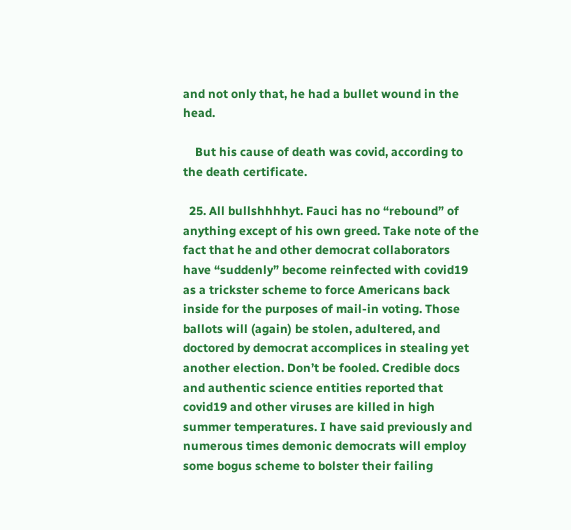and not only that, he had a bullet wound in the head.

    But his cause of death was covid, according to the death certificate.

  25. All bullshhhhyt. Fauci has no “rebound” of anything except of his own greed. Take note of the fact that he and other democrat collaborators have “suddenly” become reinfected with covid19 as a trickster scheme to force Americans back inside for the purposes of mail-in voting. Those ballots will (again) be stolen, adultered, and doctored by democrat accomplices in stealing yet another election. Don’t be fooled. Credible docs and authentic science entities reported that covid19 and other viruses are killed in high summer temperatures. I have said previously and numerous times demonic democrats will employ some bogus scheme to bolster their failing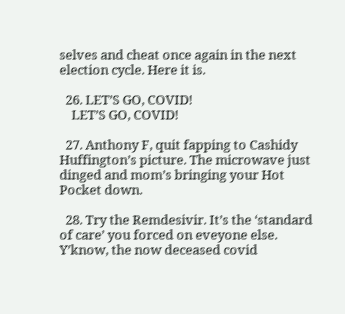selves and cheat once again in the next election cycle. Here it is.

  26. LET’S GO, COVID!
    LET’S GO, COVID!

  27. Anthony F, quit fapping to Cashidy Huffington’s picture. The microwave just dinged and mom’s bringing your Hot Pocket down.

  28. Try the Remdesivir. It’s the ‘standard of care’ you forced on eveyone else. Y’know, the now deceased covid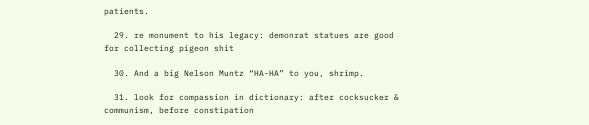patients.

  29. re monument to his legacy: demonrat statues are good for collecting pigeon shit

  30. And a big Nelson Muntz “HA-HA” to you, shrimp.

  31. look for compassion in dictionary: after cocksucker & communism, before constipation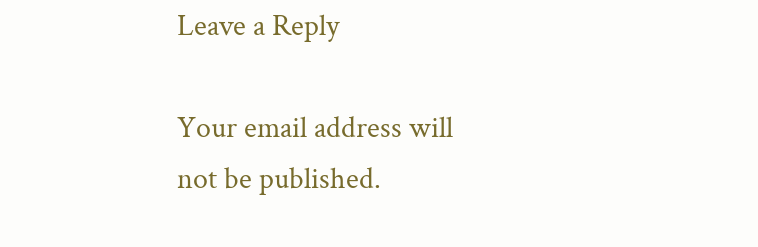Leave a Reply

Your email address will not be published.